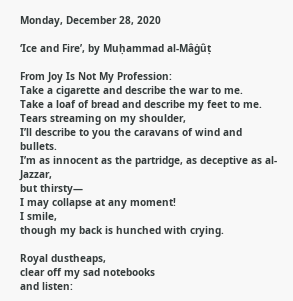Monday, December 28, 2020

‘Ice and Fire’, by Muḥammad al-Mâġûṭ

From Joy Is Not My Profession:
Take a cigarette and describe the war to me.
Take a loaf of bread and describe my feet to me.
Tears streaming on my shoulder,
I’ll describe to you the caravans of wind and bullets.
I’m as innocent as the partridge, as deceptive as al-Jazzar,
but thirsty—
I may collapse at any moment!
I smile,
though my back is hunched with crying.

Royal dustheaps,
clear off my sad notebooks
and listen: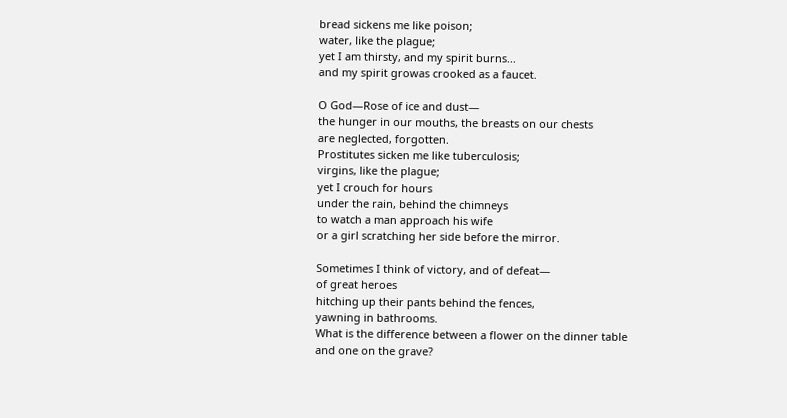bread sickens me like poison;
water, like the plague;
yet I am thirsty, and my spirit burns...
and my spirit growas crooked as a faucet.

O God—Rose of ice and dust—
the hunger in our mouths, the breasts on our chests
are neglected, forgotten.
Prostitutes sicken me like tuberculosis;
virgins, like the plague;
yet I crouch for hours
under the rain, behind the chimneys
to watch a man approach his wife
or a girl scratching her side before the mirror.

Sometimes I think of victory, and of defeat—
of great heroes
hitching up their pants behind the fences,
yawning in bathrooms.
What is the difference between a flower on the dinner table
and one on the grave?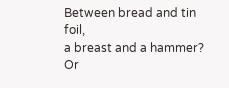Between bread and tin foil,
a breast and a hammer?
Or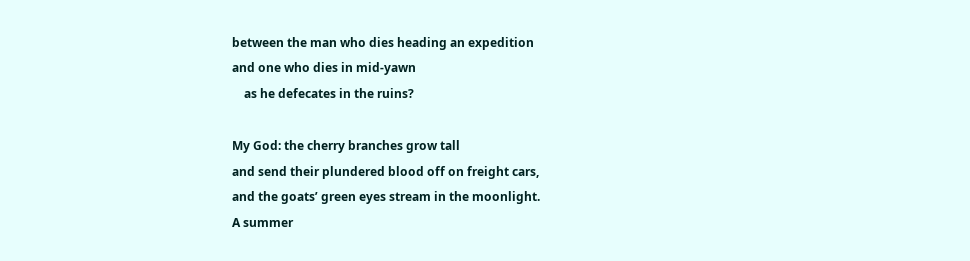between the man who dies heading an expedition
and one who dies in mid-yawn
    as he defecates in the ruins?

My God: the cherry branches grow tall
and send their plundered blood off on freight cars,
and the goats’ green eyes stream in the moonlight.
A summer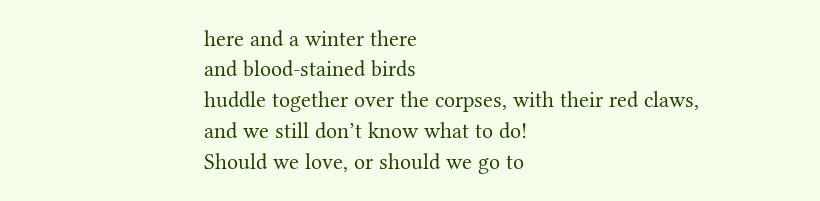here and a winter there
and blood-stained birds
huddle together over the corpses, with their red claws,
and we still don’t know what to do!
Should we love, or should we go to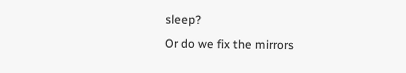sleep?
Or do we fix the mirrors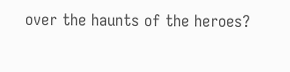over the haunts of the heroes?